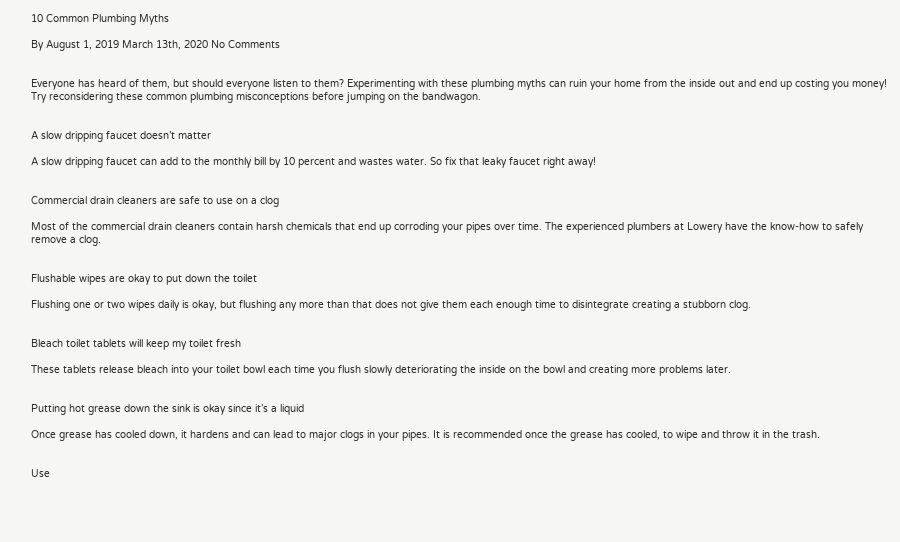10 Common Plumbing Myths

By August 1, 2019 March 13th, 2020 No Comments


Everyone has heard of them, but should everyone listen to them? Experimenting with these plumbing myths can ruin your home from the inside out and end up costing you money! Try reconsidering these common plumbing misconceptions before jumping on the bandwagon.


A slow dripping faucet doesn’t matter

A slow dripping faucet can add to the monthly bill by 10 percent and wastes water. So fix that leaky faucet right away!


Commercial drain cleaners are safe to use on a clog

Most of the commercial drain cleaners contain harsh chemicals that end up corroding your pipes over time. The experienced plumbers at Lowery have the know-how to safely remove a clog.


Flushable wipes are okay to put down the toilet

Flushing one or two wipes daily is okay, but flushing any more than that does not give them each enough time to disintegrate creating a stubborn clog.


Bleach toilet tablets will keep my toilet fresh

These tablets release bleach into your toilet bowl each time you flush slowly deteriorating the inside on the bowl and creating more problems later.


Putting hot grease down the sink is okay since it’s a liquid

Once grease has cooled down, it hardens and can lead to major clogs in your pipes. It is recommended once the grease has cooled, to wipe and throw it in the trash.


Use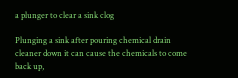a plunger to clear a sink clog

Plunging a sink after pouring chemical drain cleaner down it can cause the chemicals to come back up,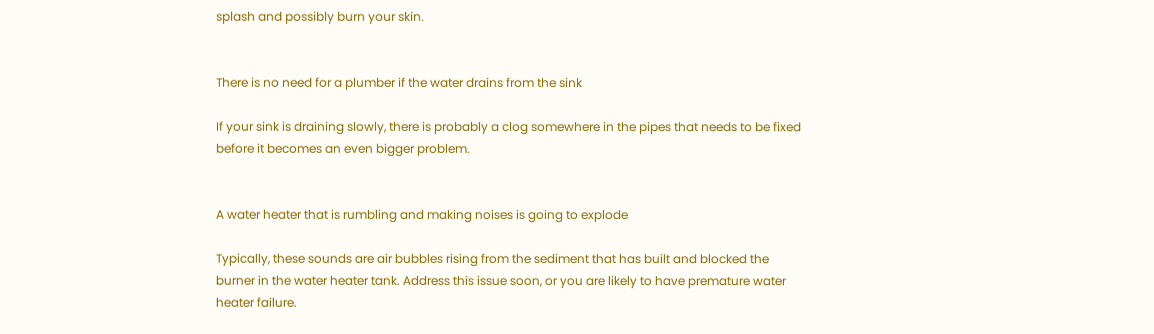splash and possibly burn your skin.


There is no need for a plumber if the water drains from the sink

If your sink is draining slowly, there is probably a clog somewhere in the pipes that needs to be fixed before it becomes an even bigger problem.


A water heater that is rumbling and making noises is going to explode

Typically, these sounds are air bubbles rising from the sediment that has built and blocked the burner in the water heater tank. Address this issue soon, or you are likely to have premature water heater failure.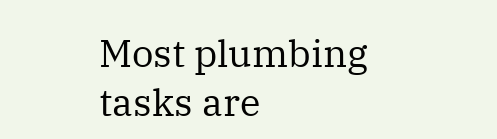Most plumbing tasks are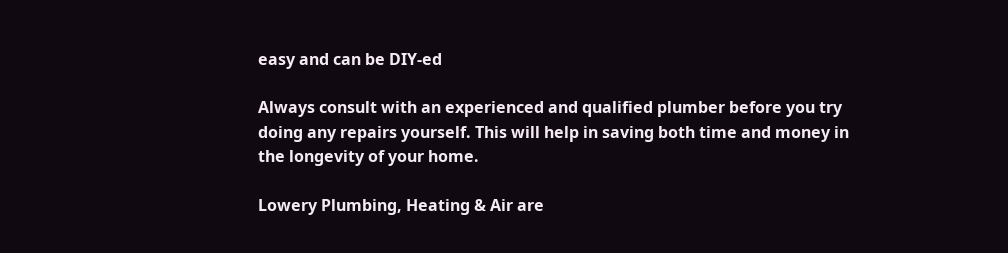easy and can be DIY-ed

Always consult with an experienced and qualified plumber before you try doing any repairs yourself. This will help in saving both time and money in the longevity of your home.

Lowery Plumbing, Heating & Air are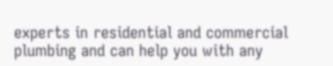experts in residential and commercial plumbing and can help you with any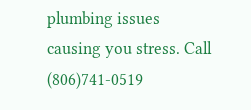plumbing issues causing you stress. Call (806)741-0519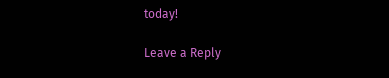today!

Leave a Reply